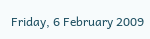Friday, 6 February 2009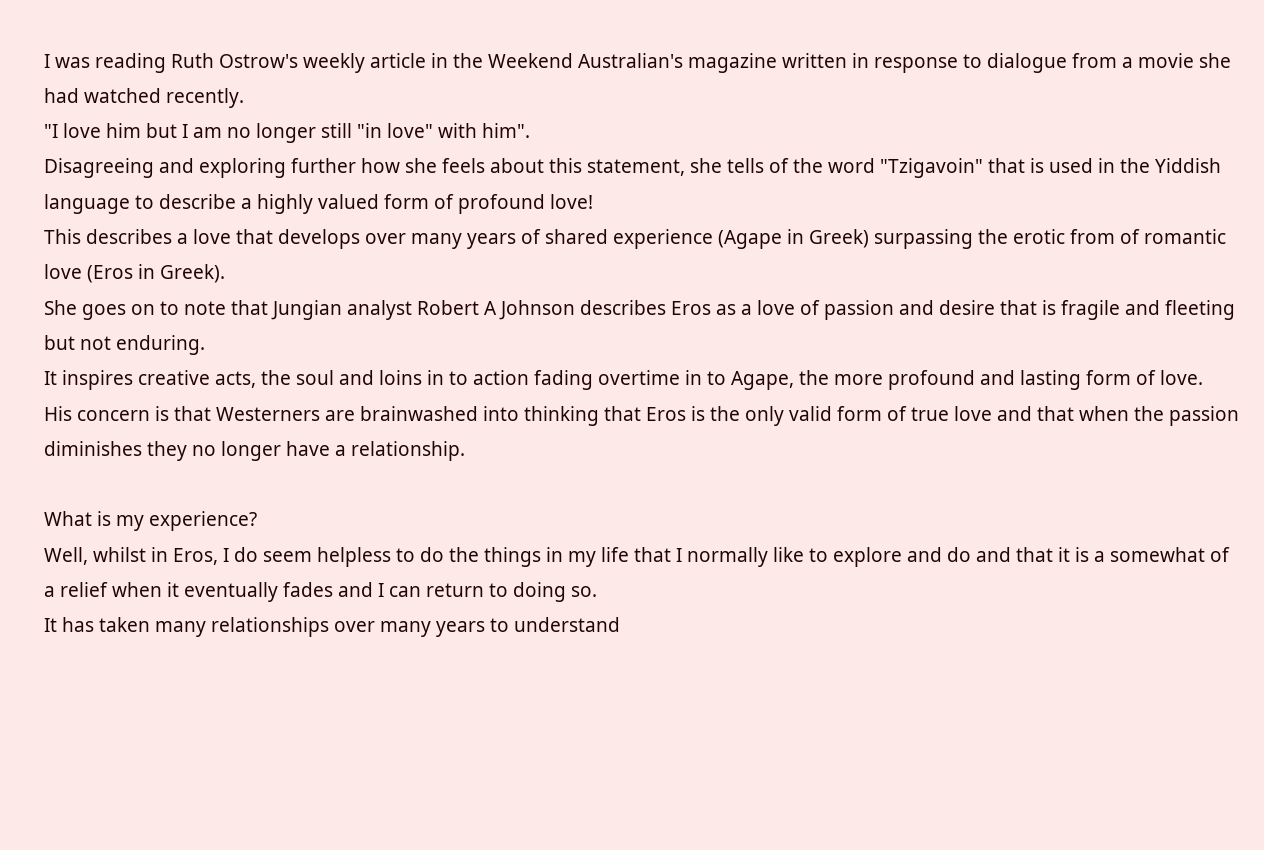I was reading Ruth Ostrow's weekly article in the Weekend Australian's magazine written in response to dialogue from a movie she had watched recently.
"I love him but I am no longer still "in love" with him".
Disagreeing and exploring further how she feels about this statement, she tells of the word "Tzigavoin" that is used in the Yiddish language to describe a highly valued form of profound love!
This describes a love that develops over many years of shared experience (Agape in Greek) surpassing the erotic from of romantic love (Eros in Greek).
She goes on to note that Jungian analyst Robert A Johnson describes Eros as a love of passion and desire that is fragile and fleeting but not enduring.
It inspires creative acts, the soul and loins in to action fading overtime in to Agape, the more profound and lasting form of love.
His concern is that Westerners are brainwashed into thinking that Eros is the only valid form of true love and that when the passion diminishes they no longer have a relationship.

What is my experience?
Well, whilst in Eros, I do seem helpless to do the things in my life that I normally like to explore and do and that it is a somewhat of a relief when it eventually fades and I can return to doing so.
It has taken many relationships over many years to understand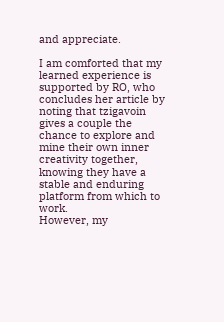and appreciate.

I am comforted that my learned experience is supported by RO, who concludes her article by noting that tzigavoin gives a couple the chance to explore and mine their own inner creativity together, knowing they have a stable and enduring platform from which to work.
However, my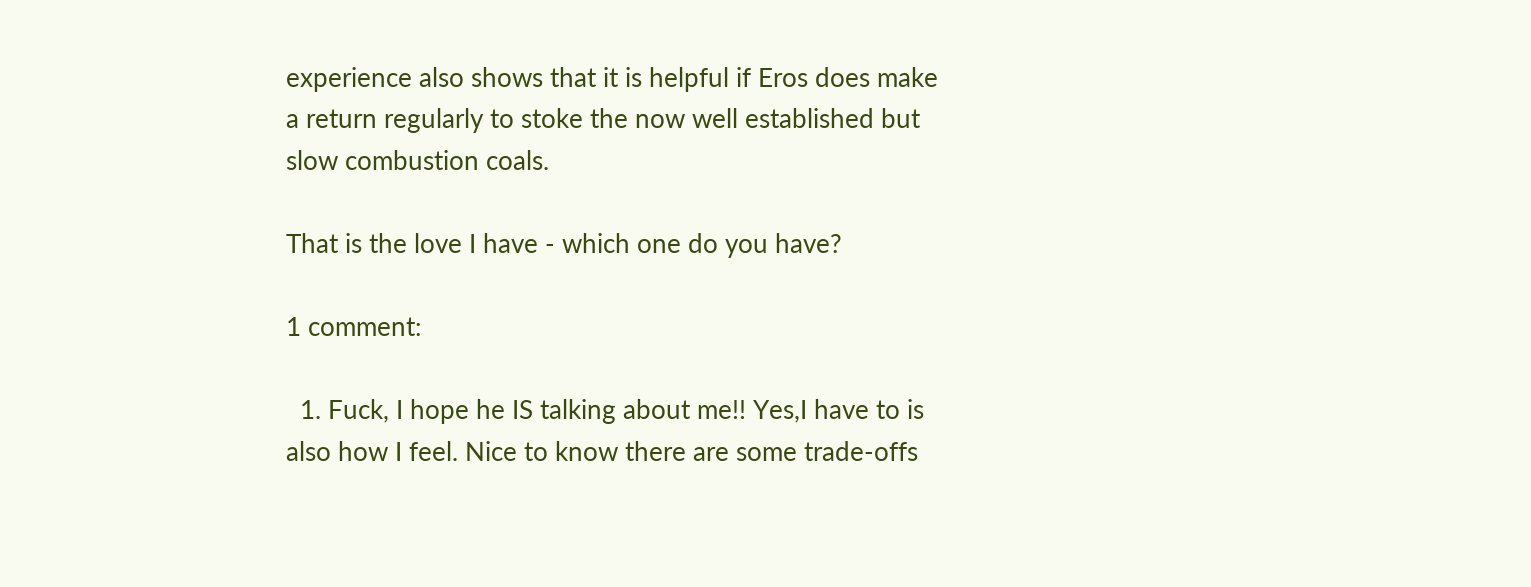experience also shows that it is helpful if Eros does make a return regularly to stoke the now well established but slow combustion coals.

That is the love I have - which one do you have?

1 comment:

  1. Fuck, I hope he IS talking about me!! Yes,I have to is also how I feel. Nice to know there are some trade-offs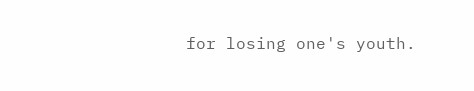for losing one's youth.